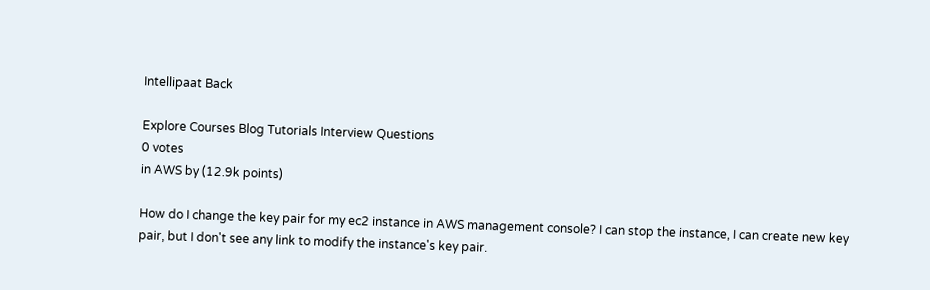Intellipaat Back

Explore Courses Blog Tutorials Interview Questions
0 votes
in AWS by (12.9k points)

How do I change the key pair for my ec2 instance in AWS management console? I can stop the instance, I can create new key pair, but I don't see any link to modify the instance's key pair.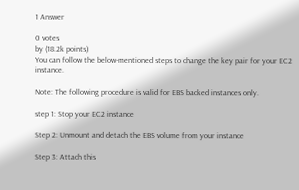1 Answer

0 votes
by (18.2k points)
You can follow the below-mentioned steps to change the key pair for your EC2 instance.

Note: The following procedure is valid for EBS backed instances only.

step 1: Stop your EC2 instance

Step 2: Unmount and detach the EBS volume from your instance

Step 3: Attach this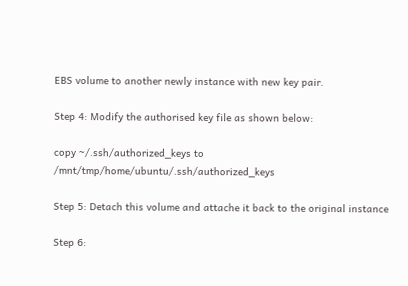EBS volume to another newly instance with new key pair.

Step 4: Modify the authorised key file as shown below:

copy ~/.ssh/authorized_keys to /mnt/tmp/home/ubuntu/.ssh/authorized_keys

Step 5: Detach this volume and attache it back to the original instance

Step 6: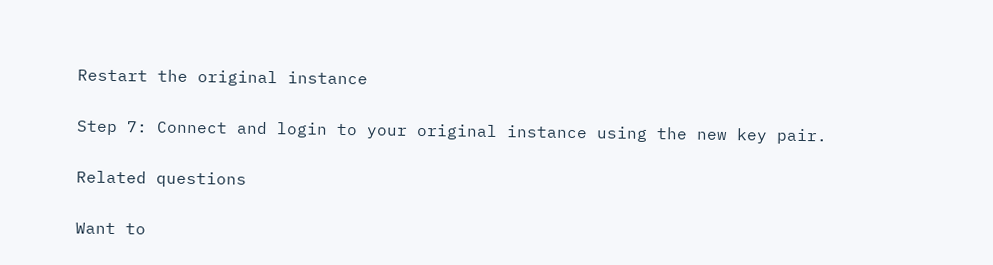Restart the original instance

Step 7: Connect and login to your original instance using the new key pair.

Related questions

Want to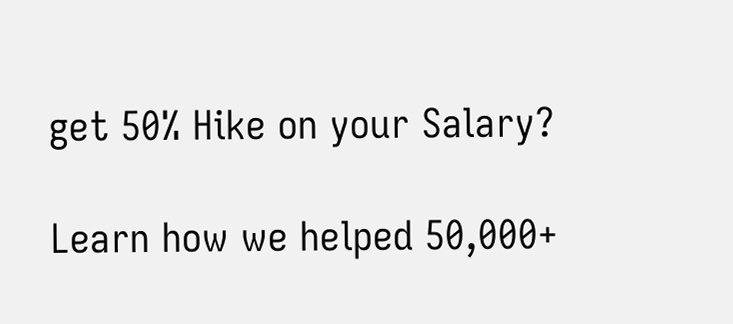get 50% Hike on your Salary?

Learn how we helped 50,000+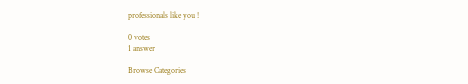professionals like you !

0 votes
1 answer

Browse Categories